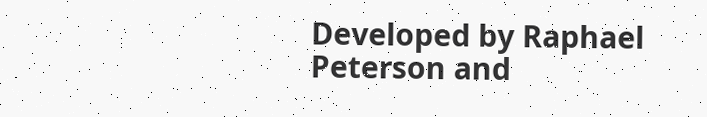Developed by Raphael Peterson and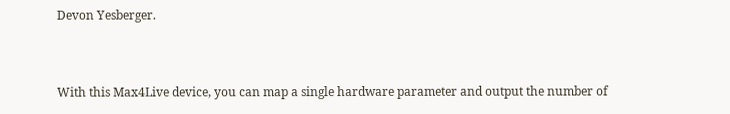Devon Yesberger.


With this Max4Live device, you can map a single hardware parameter and output the number of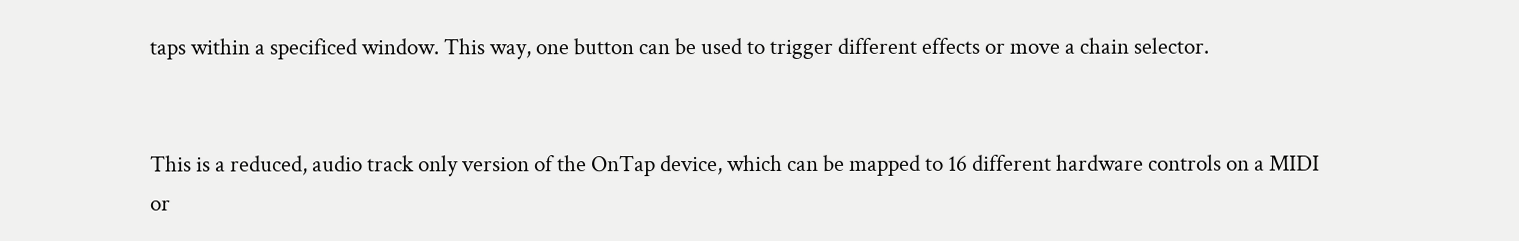taps within a specificed window. This way, one button can be used to trigger different effects or move a chain selector.


This is a reduced, audio track only version of the OnTap device, which can be mapped to 16 different hardware controls on a MIDI or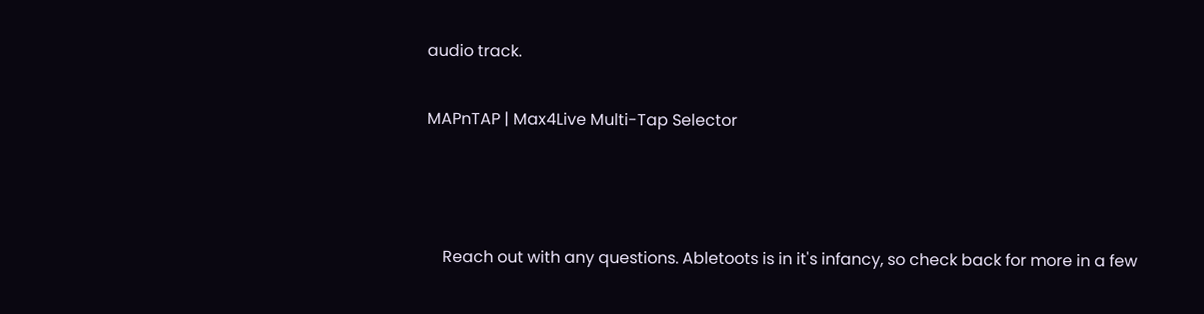audio track.

MAPnTAP | Max4Live Multi-Tap Selector



    Reach out with any questions. Abletoots is in it's infancy, so check back for more in a few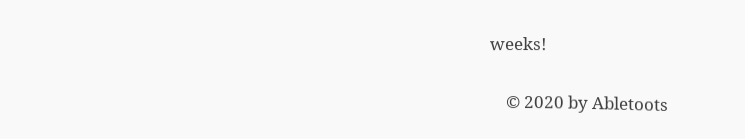weeks!

    © 2020 by Abletoots